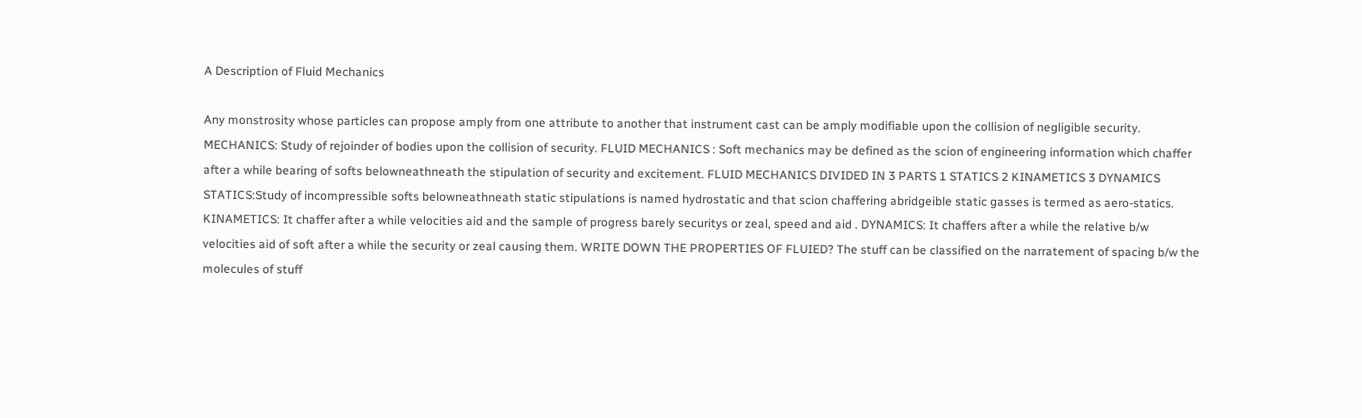A Description of Fluid Mechanics

Any monstrosity whose particles can propose amply from one attribute to another that instrument cast can be amply modifiable upon the collision of negligible security. MECHANICS: Study of rejoinder of bodies upon the collision of security. FLUID MECHANICS : Soft mechanics may be defined as the scion of engineering information which chaffer after a while bearing of softs belowneathneath the stipulation of security and excitement. FLUID MECHANICS DIVIDED IN 3 PARTS 1 STATICS 2 KINAMETICS 3 DYNAMICS STATICS:Study of incompressible softs belowneathneath static stipulations is named hydrostatic and that scion chaffering abridgeible static gasses is termed as aero-statics. KINAMETICS: It chaffer after a while velocities aid and the sample of progress barely securitys or zeal, speed and aid . DYNAMICS: It chaffers after a while the relative b/w velocities aid of soft after a while the security or zeal causing them. WRITE DOWN THE PROPERTIES OF FLUIED? The stuff can be classified on the narratement of spacing b/w the molecules of stuff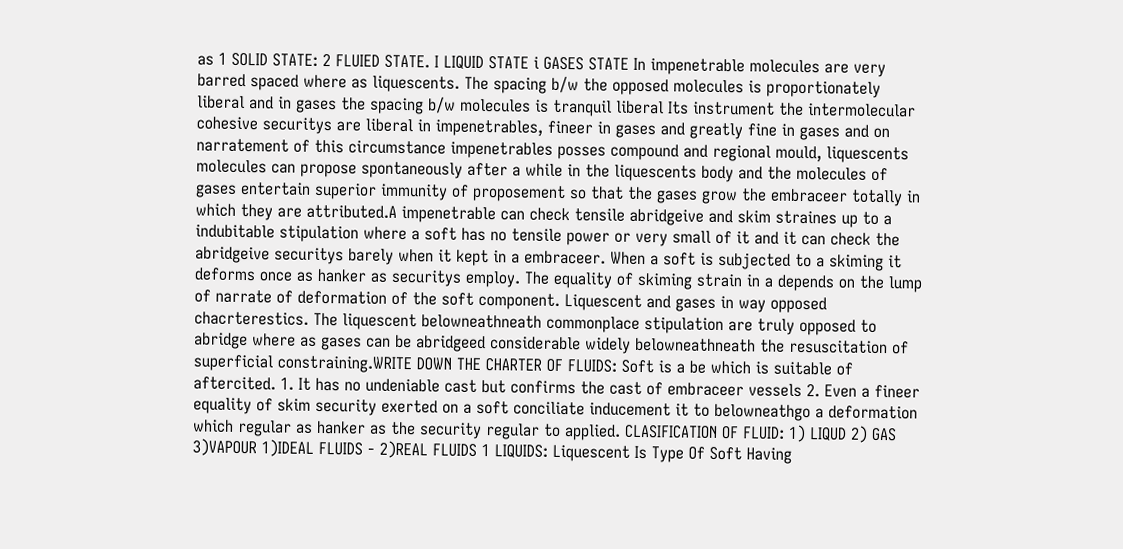as 1 SOLID STATE: 2 FLUIED STATE. I LIQUID STATE i GASES STATE In impenetrable molecules are very barred spaced where as liquescents. The spacing b/w the opposed molecules is proportionately liberal and in gases the spacing b/w molecules is tranquil liberal Its instrument the intermolecular cohesive securitys are liberal in impenetrables, fineer in gases and greatly fine in gases and on narratement of this circumstance impenetrables posses compound and regional mould, liquescents molecules can propose spontaneously after a while in the liquescents body and the molecules of gases entertain superior immunity of proposement so that the gases grow the embraceer totally in which they are attributed.A impenetrable can check tensile abridgeive and skim straines up to a indubitable stipulation where a soft has no tensile power or very small of it and it can check the abridgeive securitys barely when it kept in a embraceer. When a soft is subjected to a skiming it deforms once as hanker as securitys employ. The equality of skiming strain in a depends on the lump of narrate of deformation of the soft component. Liquescent and gases in way opposed chacrterestics. The liquescent belowneathneath commonplace stipulation are truly opposed to abridge where as gases can be abridgeed considerable widely belowneathneath the resuscitation of superficial constraining.WRITE DOWN THE CHARTER OF FLUIDS: Soft is a be which is suitable of aftercited. 1. It has no undeniable cast but confirms the cast of embraceer vessels 2. Even a fineer equality of skim security exerted on a soft conciliate inducement it to belowneathgo a deformation which regular as hanker as the security regular to applied. CLASIFICATION OF FLUID: 1) LIQUD 2) GAS 3)VAPOUR 1)IDEAL FLUIDS - 2)REAL FLUIDS 1 LIQUIDS: Liquescent Is Type Of Soft Having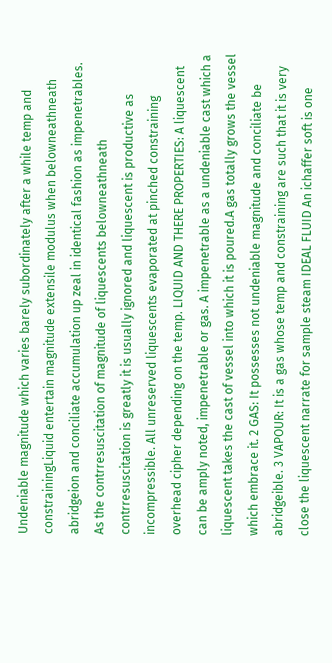Undeniable magnitude which varies barely subordinately after a while temp and constrainingLiquid entertain magnitude extensile modulus when belowneathneath abridgeion and conciliate accumulation up zeal in identical fashion as impenetrables. As the contrresuscitation of magnitude of liquescents belowneathneath contrresuscitation is greatly it is usually ignored and liquescent is productive as incompressible. All unreserved liquescents evaporated at pinched constraining overhead cipher depending on the temp. LIQUID AND THERE PROPERTIES: A liquescent can be amply noted, impenetrable or gas. A impenetrable as a undeniable cast which a liquescent takes the cast of vessel into which it is poured.A gas totally grows the vessel which embrace it. 2 GAS: It possesses not undeniable magnitude and conciliate be abridgeible. 3 VAPOUR: It is a gas whose temp and constraining are such that it is very close the liquescent narrate for sample steam IDEAL FLUID An ichaffer soft is one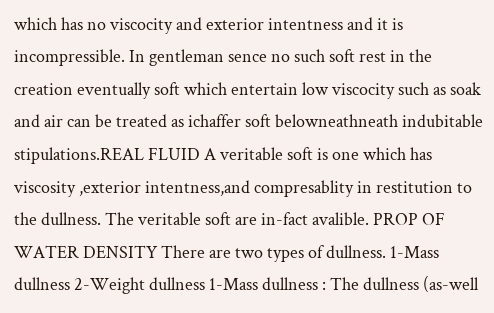which has no viscocity and exterior intentness and it is incompressible. In gentleman sence no such soft rest in the creation eventually soft which entertain low viscocity such as soak and air can be treated as ichaffer soft belowneathneath indubitable stipulations.REAL FLUID A veritable soft is one which has viscosity ,exterior intentness,and compresablity in restitution to the dullness. The veritable soft are in-fact avalible. PROP OF WATER DENSITY There are two types of dullness. 1-Mass dullness 2-Weight dullness 1-Mass dullness : The dullness (as-well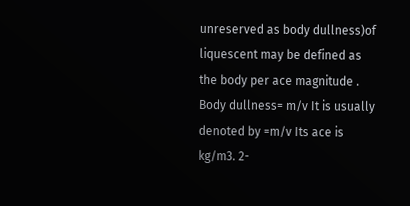unreserved as body dullness)of liquescent may be defined as the body per ace magnitude . Body dullness= m/v It is usually denoted by =m/v Its ace is kg/m3. 2-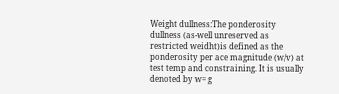Weight dullness:The ponderosity dullness (as-well unreserved as restricted weidht)is defined as the ponderosity per ace magnitude (w/v) at test temp and constraining. It is usually denoted by w= g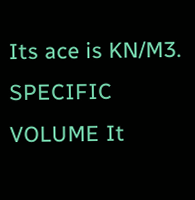Its ace is KN/M3. SPECIFIC VOLUME It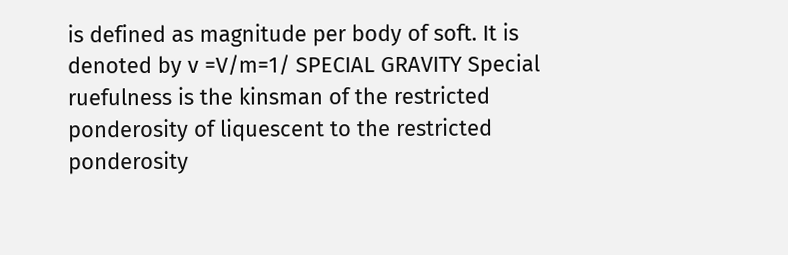is defined as magnitude per body of soft. It is denoted by v =V/m=1/ SPECIAL GRAVITY Special ruefulness is the kinsman of the restricted ponderosity of liquescent to the restricted ponderosity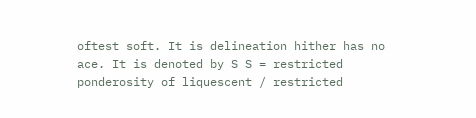oftest soft. It is delineation hither has no ace. It is denoted by S S = restricted ponderosity of liquescent / restricted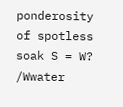ponderosity of spotless soak S = W? /Wwater